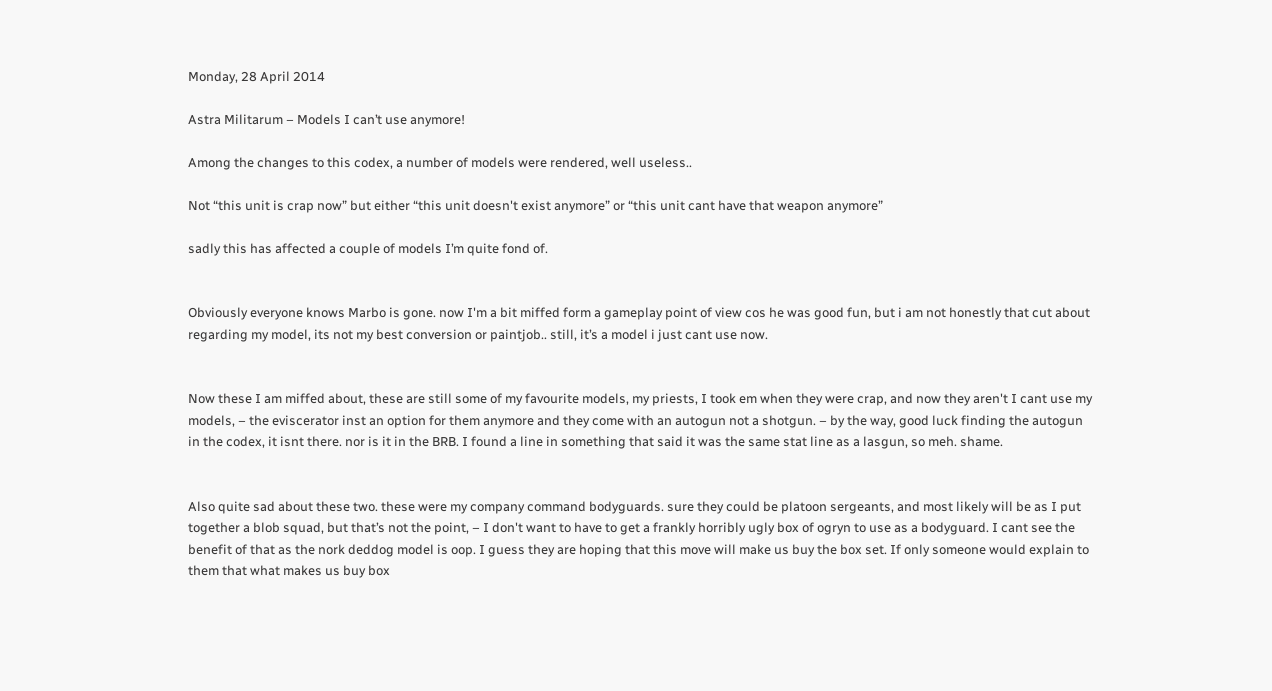Monday, 28 April 2014

Astra Militarum – Models I can’t use anymore!

Among the changes to this codex, a number of models were rendered, well useless..

Not “this unit is crap now” but either “this unit doesn't exist anymore” or “this unit cant have that weapon anymore”

sadly this has affected a couple of models I’m quite fond of.


Obviously everyone knows Marbo is gone. now I'm a bit miffed form a gameplay point of view cos he was good fun, but i am not honestly that cut about regarding my model, its not my best conversion or paintjob.. still, it’s a model i just cant use now.


Now these I am miffed about, these are still some of my favourite models, my priests, I took em when they were crap, and now they aren't I cant use my models, – the eviscerator inst an option for them anymore and they come with an autogun not a shotgun. – by the way, good luck finding the autogun in the codex, it isnt there. nor is it in the BRB. I found a line in something that said it was the same stat line as a lasgun, so meh. shame.


Also quite sad about these two. these were my company command bodyguards. sure they could be platoon sergeants, and most likely will be as I put together a blob squad, but that’s not the point, – I don't want to have to get a frankly horribly ugly box of ogryn to use as a bodyguard. I cant see the benefit of that as the nork deddog model is oop. I guess they are hoping that this move will make us buy the box set. If only someone would explain to them that what makes us buy box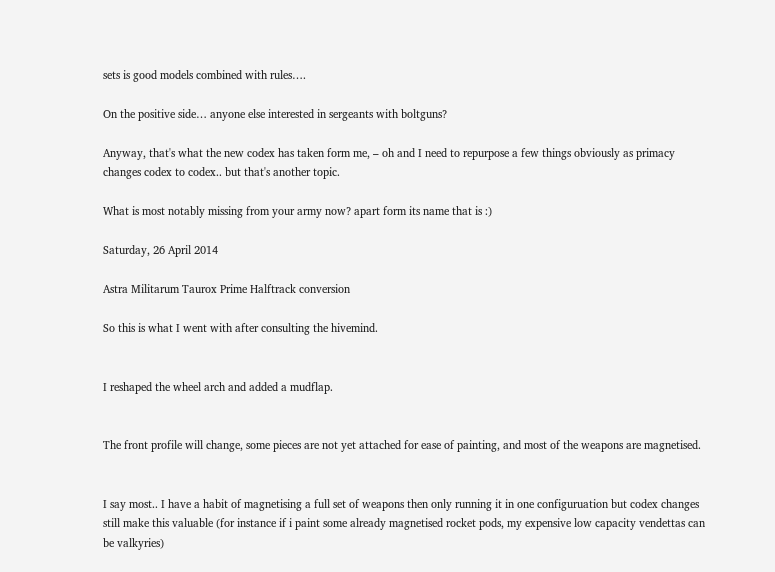sets is good models combined with rules….

On the positive side… anyone else interested in sergeants with boltguns?

Anyway, that's what the new codex has taken form me, – oh and I need to repurpose a few things obviously as primacy changes codex to codex.. but that's another topic.

What is most notably missing from your army now? apart form its name that is :)

Saturday, 26 April 2014

Astra Militarum Taurox Prime Halftrack conversion

So this is what I went with after consulting the hivemind.


I reshaped the wheel arch and added a mudflap.


The front profile will change, some pieces are not yet attached for ease of painting, and most of the weapons are magnetised.


I say most.. I have a habit of magnetising a full set of weapons then only running it in one configuruation but codex changes still make this valuable (for instance if i paint some already magnetised rocket pods, my expensive low capacity vendettas can be valkyries)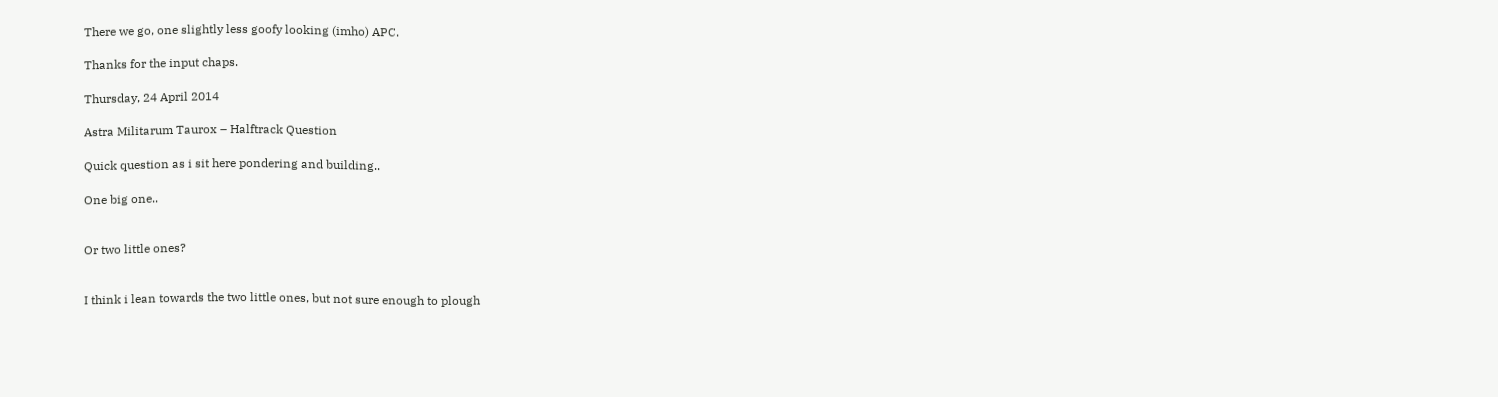There we go, one slightly less goofy looking (imho) APC.

Thanks for the input chaps.

Thursday, 24 April 2014

Astra Militarum Taurox – Halftrack Question

Quick question as i sit here pondering and building..

One big one..


Or two little ones?


I think i lean towards the two little ones, but not sure enough to plough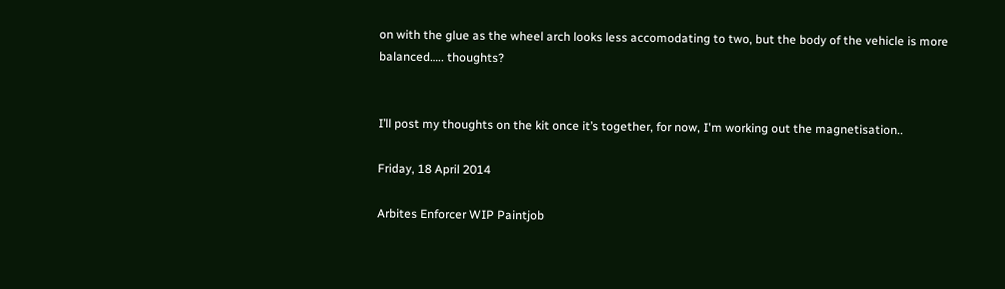on with the glue as the wheel arch looks less accomodating to two, but the body of the vehicle is more balanced….. thoughts?


I’ll post my thoughts on the kit once it’s together, for now, I'm working out the magnetisation..

Friday, 18 April 2014

Arbites Enforcer WIP Paintjob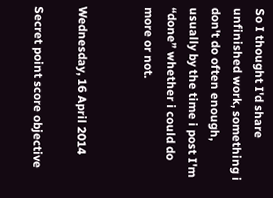So I thought I'd share unfinished work, something i don't do often enough, usually by the time i post I'm “done” whether i could do more or not.


Wednesday, 16 April 2014

Secret point score objective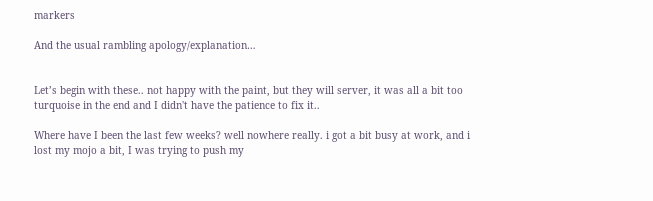markers

And the usual rambling apology/explanation…


Let’s begin with these.. not happy with the paint, but they will server, it was all a bit too turquoise in the end and I didn't have the patience to fix it..

Where have I been the last few weeks? well nowhere really. i got a bit busy at work, and i lost my mojo a bit, I was trying to push my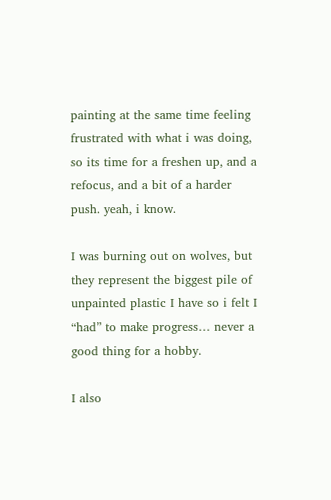painting at the same time feeling frustrated with what i was doing, so its time for a freshen up, and a refocus, and a bit of a harder push. yeah, i know.

I was burning out on wolves, but they represent the biggest pile of unpainted plastic I have so i felt I “had” to make progress… never a good thing for a hobby.

I also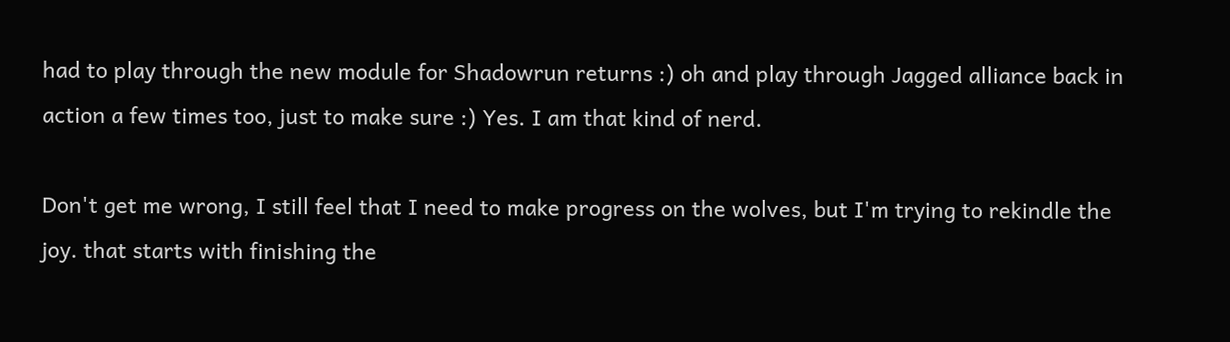had to play through the new module for Shadowrun returns :) oh and play through Jagged alliance back in action a few times too, just to make sure :) Yes. I am that kind of nerd.

Don't get me wrong, I still feel that I need to make progress on the wolves, but I'm trying to rekindle the joy. that starts with finishing the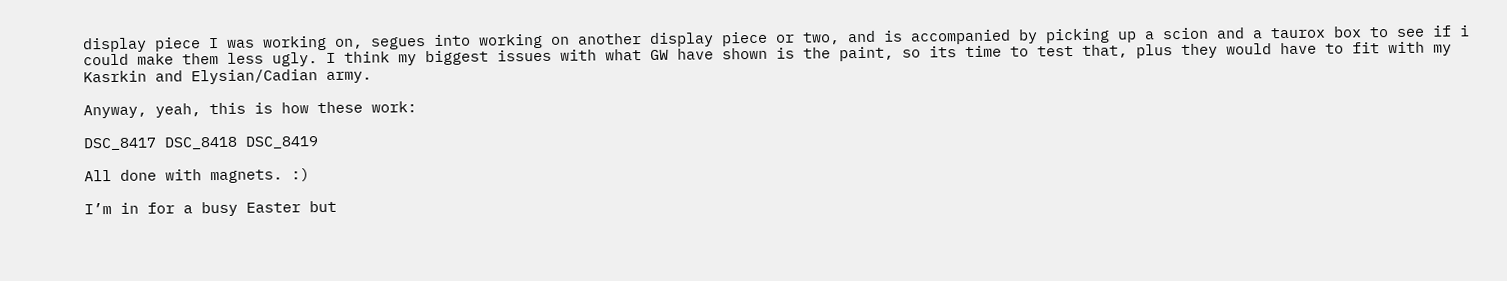display piece I was working on, segues into working on another display piece or two, and is accompanied by picking up a scion and a taurox box to see if i could make them less ugly. I think my biggest issues with what GW have shown is the paint, so its time to test that, plus they would have to fit with my Kasrkin and Elysian/Cadian army.

Anyway, yeah, this is how these work:

DSC_8417 DSC_8418 DSC_8419

All done with magnets. :)

I’m in for a busy Easter but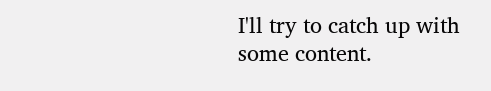I'll try to catch up with some content.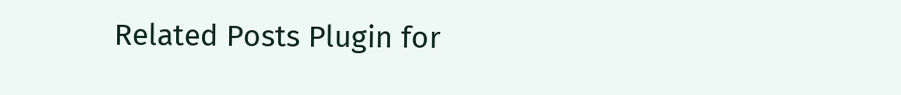Related Posts Plugin for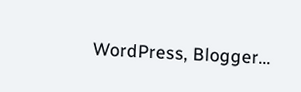WordPress, Blogger...